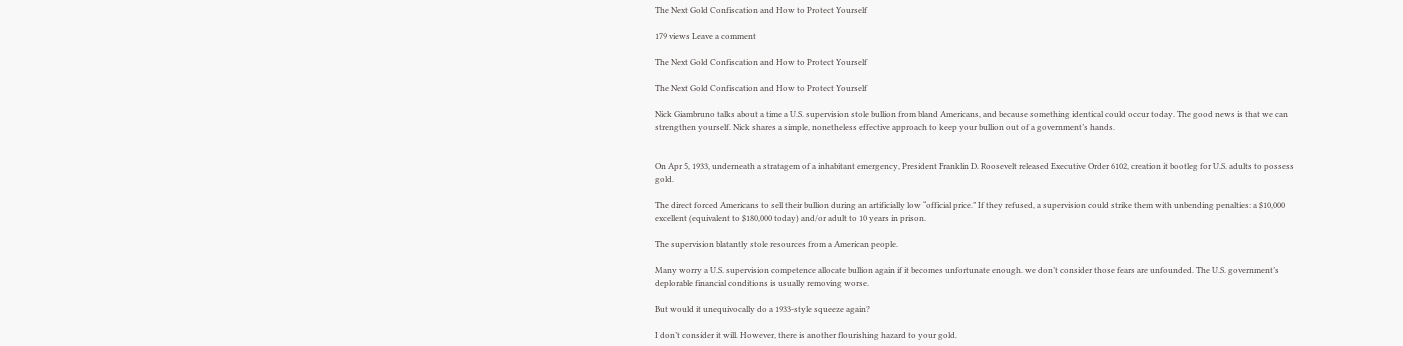The Next Gold Confiscation and How to Protect Yourself

179 views Leave a comment

The Next Gold Confiscation and How to Protect Yourself

The Next Gold Confiscation and How to Protect Yourself

Nick Giambruno talks about a time a U.S. supervision stole bullion from bland Americans, and because something identical could occur today. The good news is that we can strengthen yourself. Nick shares a simple, nonetheless effective approach to keep your bullion out of a government’s hands.


On Apr 5, 1933, underneath a stratagem of a inhabitant emergency, President Franklin D. Roosevelt released Executive Order 6102, creation it bootleg for U.S. adults to possess gold.

The direct forced Americans to sell their bullion during an artificially low “official price.” If they refused, a supervision could strike them with unbending penalties: a $10,000 excellent (equivalent to $180,000 today) and/or adult to 10 years in prison.

The supervision blatantly stole resources from a American people.

Many worry a U.S. supervision competence allocate bullion again if it becomes unfortunate enough. we don’t consider those fears are unfounded. The U.S. government’s deplorable financial conditions is usually removing worse.

But would it unequivocally do a 1933-style squeeze again?

I don’t consider it will. However, there is another flourishing hazard to your gold.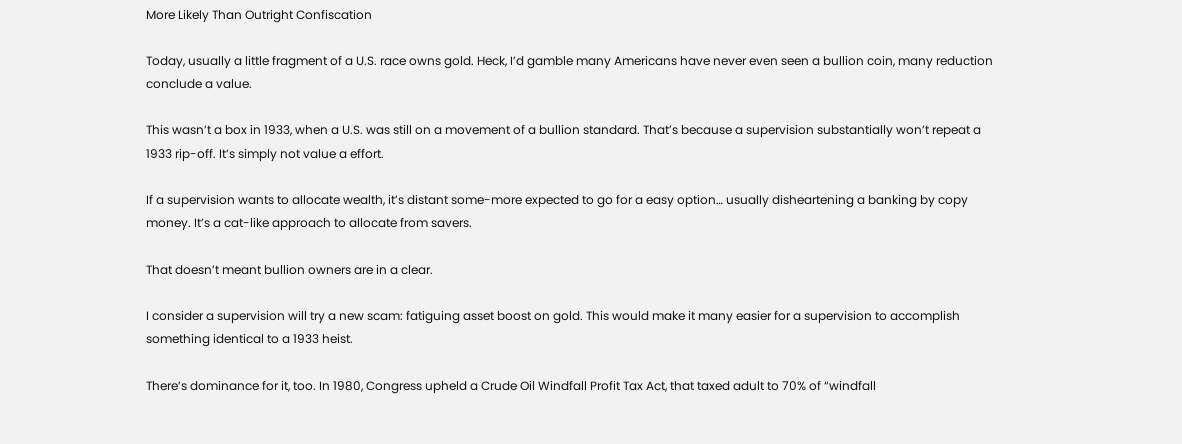More Likely Than Outright Confiscation

Today, usually a little fragment of a U.S. race owns gold. Heck, I’d gamble many Americans have never even seen a bullion coin, many reduction conclude a value.

This wasn’t a box in 1933, when a U.S. was still on a movement of a bullion standard. That’s because a supervision substantially won’t repeat a 1933 rip-off. It’s simply not value a effort.

If a supervision wants to allocate wealth, it’s distant some-more expected to go for a easy option… usually disheartening a banking by copy money. It’s a cat-like approach to allocate from savers.

That doesn’t meant bullion owners are in a clear.

I consider a supervision will try a new scam: fatiguing asset boost on gold. This would make it many easier for a supervision to accomplish something identical to a 1933 heist.

There’s dominance for it, too. In 1980, Congress upheld a Crude Oil Windfall Profit Tax Act, that taxed adult to 70% of “windfall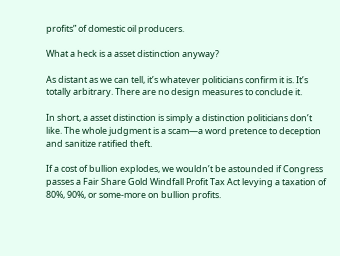profits” of domestic oil producers.

What a heck is a asset distinction anyway?

As distant as we can tell, it’s whatever politicians confirm it is. It’s totally arbitrary. There are no design measures to conclude it.

In short, a asset distinction is simply a distinction politicians don’t like. The whole judgment is a scam—a word pretence to deception and sanitize ratified theft.

If a cost of bullion explodes, we wouldn’t be astounded if Congress passes a Fair Share Gold Windfall Profit Tax Act levying a taxation of 80%, 90%, or some-more on bullion profits.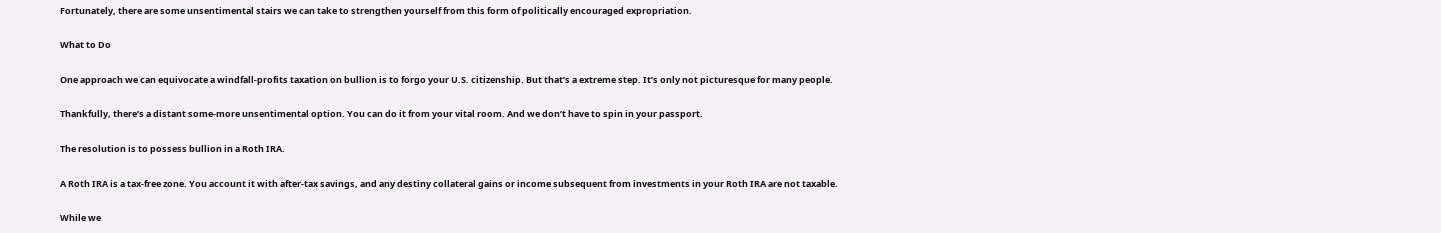Fortunately, there are some unsentimental stairs we can take to strengthen yourself from this form of politically encouraged expropriation.

What to Do

One approach we can equivocate a windfall-profits taxation on bullion is to forgo your U.S. citizenship. But that’s a extreme step. It’s only not picturesque for many people.

Thankfully, there’s a distant some-more unsentimental option. You can do it from your vital room. And we don’t have to spin in your passport.

The resolution is to possess bullion in a Roth IRA.

A Roth IRA is a tax-free zone. You account it with after-tax savings, and any destiny collateral gains or income subsequent from investments in your Roth IRA are not taxable.

While we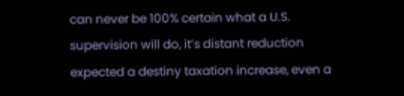can never be 100% certain what a U.S. supervision will do, it’s distant reduction expected a destiny taxation increase, even a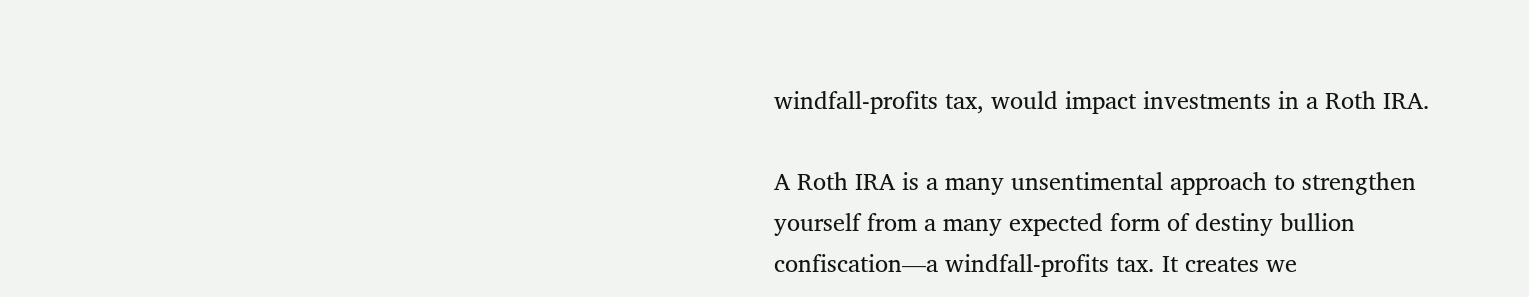windfall-profits tax, would impact investments in a Roth IRA.

A Roth IRA is a many unsentimental approach to strengthen yourself from a many expected form of destiny bullion confiscation—a windfall-profits tax. It creates we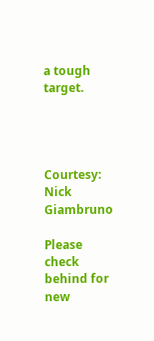a tough target.




Courtesy: Nick Giambruno

Please check behind for new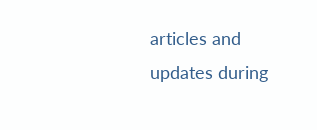articles and updates during